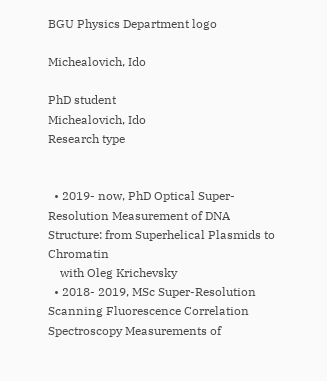BGU Physics Department logo

Michealovich, Ido

PhD student
Michealovich, Ido
Research type


  • 2019- now, PhD Optical Super-Resolution Measurement of DNA Structure: from Superhelical Plasmids to Chromatin
    with Oleg Krichevsky
  • 2018- 2019, MSc Super-Resolution Scanning Fluorescence Correlation Spectroscopy Measurements of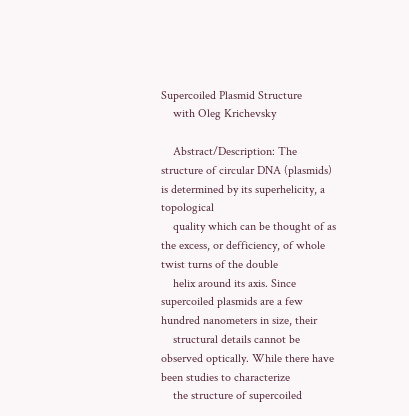Supercoiled Plasmid Structure
    with Oleg Krichevsky

    Abstract/Description: The structure of circular DNA (plasmids) is determined by its superhelicity, a topological
    quality which can be thought of as the excess, or defficiency, of whole twist turns of the double
    helix around its axis. Since supercoiled plasmids are a few hundred nanometers in size, their
    structural details cannot be observed optically. While there have been studies to characterize
    the structure of supercoiled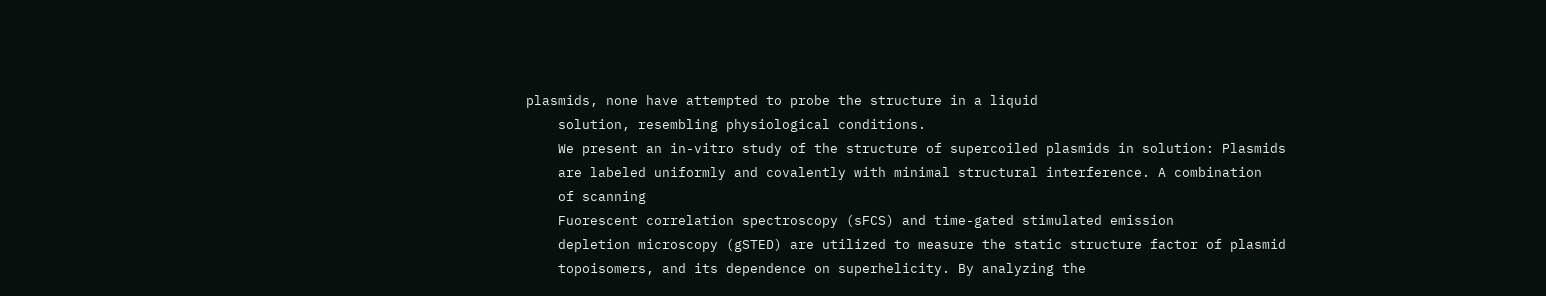plasmids, none have attempted to probe the structure in a liquid
    solution, resembling physiological conditions.
    We present an in-vitro study of the structure of supercoiled plasmids in solution: Plasmids
    are labeled uniformly and covalently with minimal structural interference. A combination
    of scanning
    Fuorescent correlation spectroscopy (sFCS) and time-gated stimulated emission
    depletion microscopy (gSTED) are utilized to measure the static structure factor of plasmid
    topoisomers, and its dependence on superhelicity. By analyzing the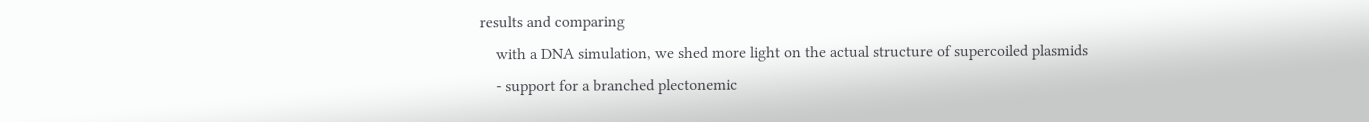results and comparing
    with a DNA simulation, we shed more light on the actual structure of supercoiled plasmids
    - support for a branched plectonemic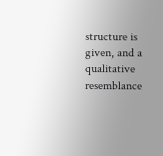structure is given, and a qualitative resemblance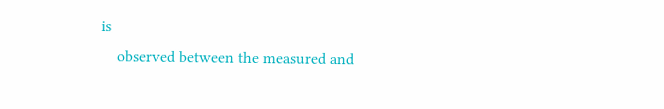is
    observed between the measured and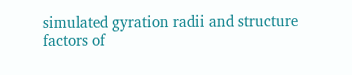simulated gyration radii and structure factors of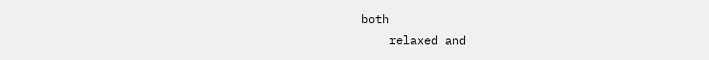both
    relaxed and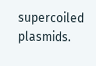supercoiled plasmids.